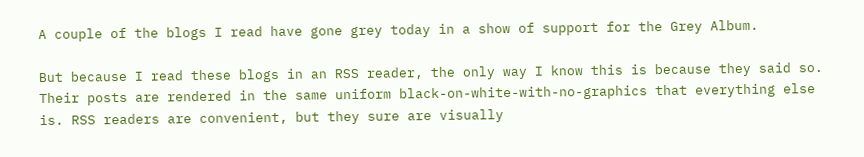A couple of the blogs I read have gone grey today in a show of support for the Grey Album.

But because I read these blogs in an RSS reader, the only way I know this is because they said so. Their posts are rendered in the same uniform black-on-white-with-no-graphics that everything else is. RSS readers are convenient, but they sure are visually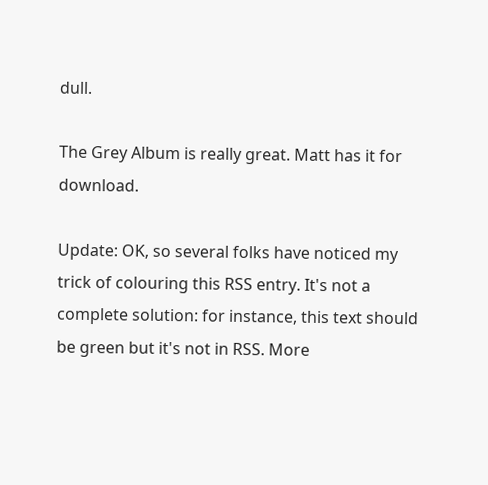dull.

The Grey Album is really great. Matt has it for download.

Update: OK, so several folks have noticed my trick of colouring this RSS entry. It's not a complete solution: for instance, this text should be green but it's not in RSS. More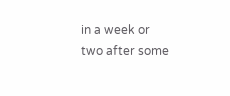in a week or two after some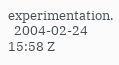experimentation.
  2004-02-24 15:58 Z